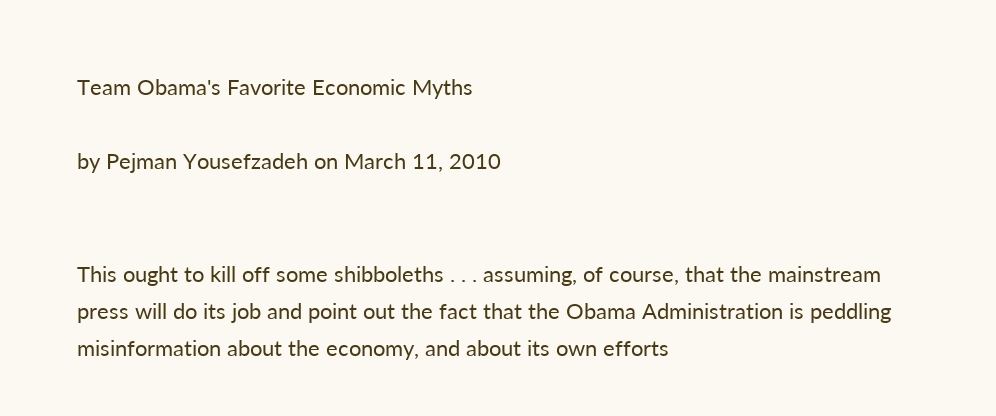Team Obama's Favorite Economic Myths

by Pejman Yousefzadeh on March 11, 2010


This ought to kill off some shibboleths . . . assuming, of course, that the mainstream press will do its job and point out the fact that the Obama Administration is peddling misinformation about the economy, and about its own efforts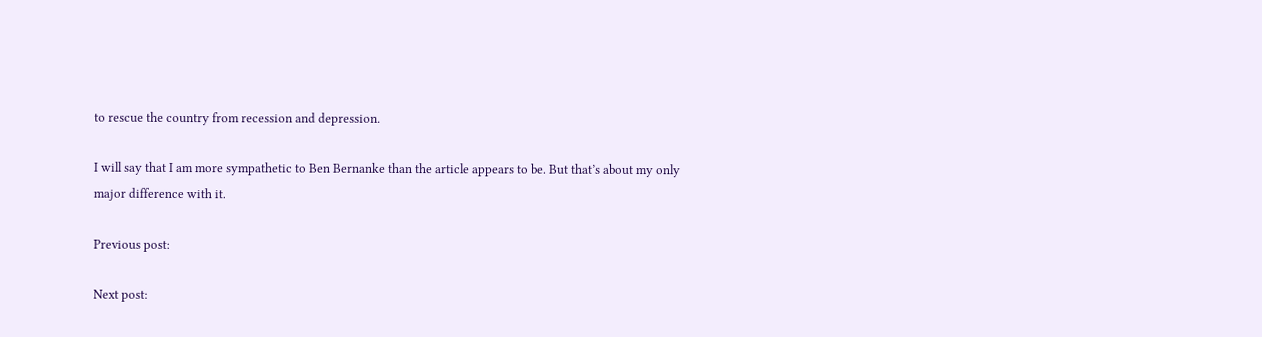to rescue the country from recession and depression.

I will say that I am more sympathetic to Ben Bernanke than the article appears to be. But that’s about my only major difference with it.

Previous post:

Next post: